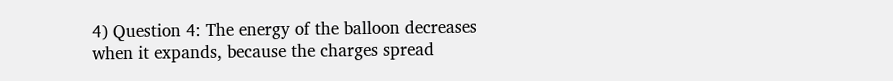4) Question 4: The energy of the balloon decreases when it expands, because the charges spread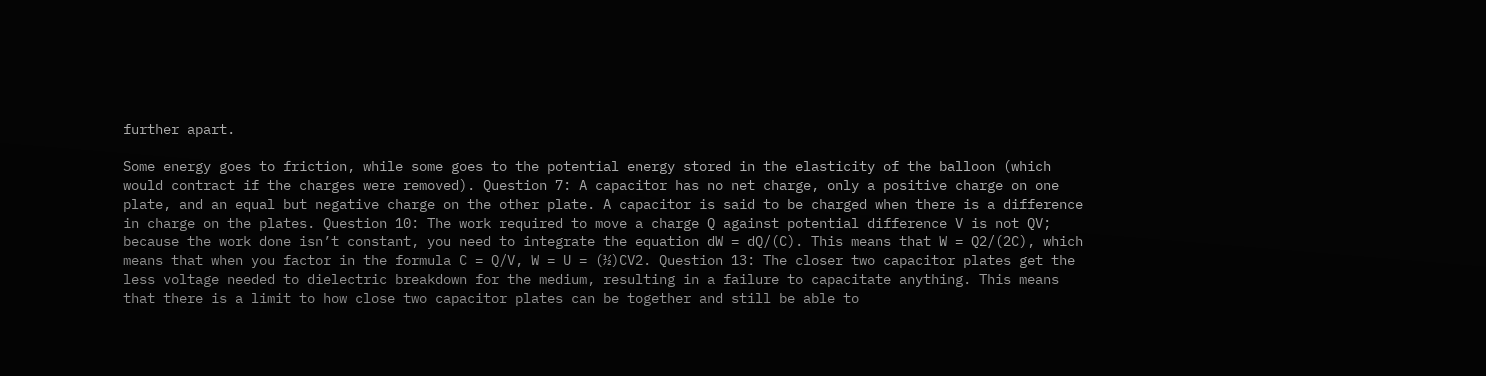further apart.

Some energy goes to friction, while some goes to the potential energy stored in the elasticity of the balloon (which would contract if the charges were removed). Question 7: A capacitor has no net charge, only a positive charge on one plate, and an equal but negative charge on the other plate. A capacitor is said to be charged when there is a difference in charge on the plates. Question 10: The work required to move a charge Q against potential difference V is not QV; because the work done isn’t constant, you need to integrate the equation dW = dQ/(C). This means that W = Q2/(2C), which means that when you factor in the formula C = Q/V, W = U = (½)CV2. Question 13: The closer two capacitor plates get the less voltage needed to dielectric breakdown for the medium, resulting in a failure to capacitate anything. This means that there is a limit to how close two capacitor plates can be together and still be able to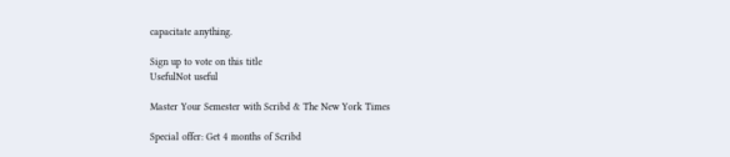capacitate anything.

Sign up to vote on this title
UsefulNot useful

Master Your Semester with Scribd & The New York Times

Special offer: Get 4 months of Scribd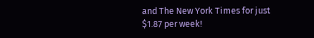and The New York Times for just $1.87 per week!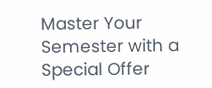Master Your Semester with a Special Offer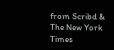from Scribd & The New York Times